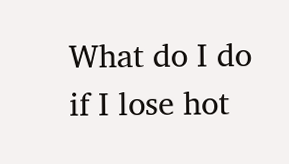What do I do if I lose hot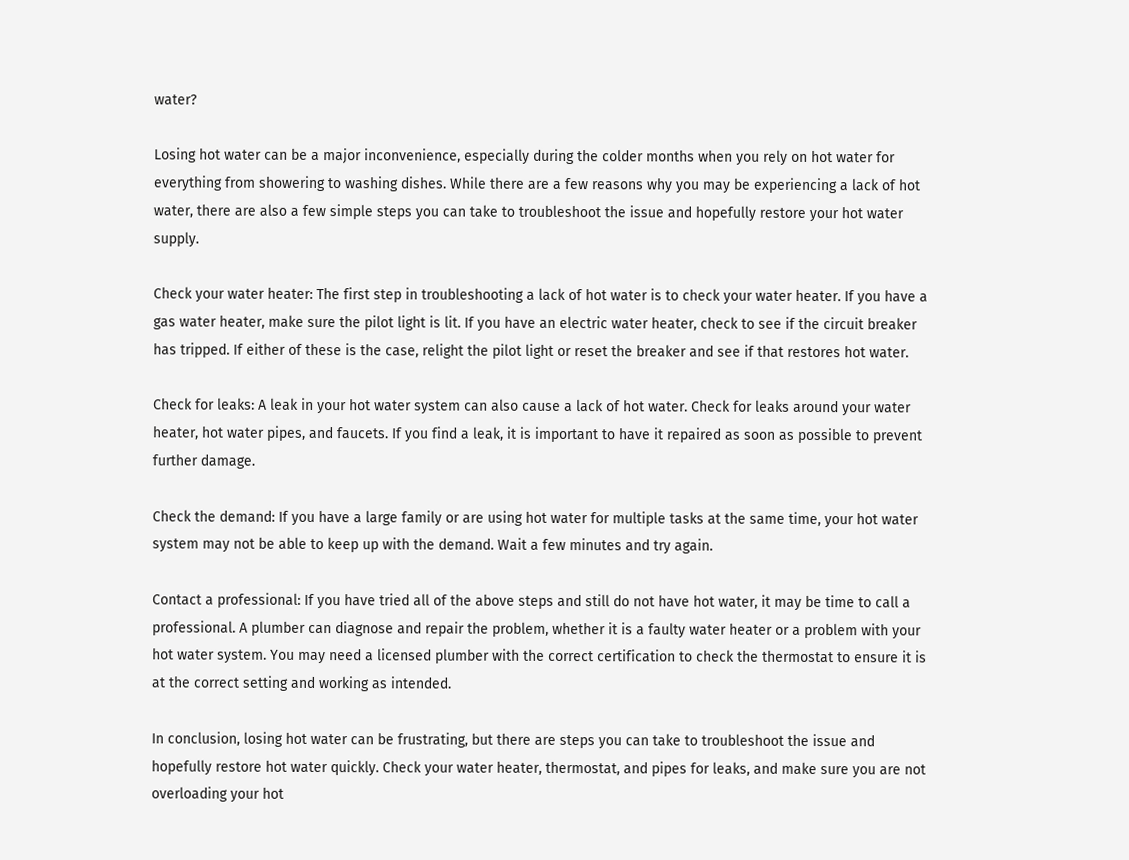water?

Losing hot water can be a major inconvenience, especially during the colder months when you rely on hot water for everything from showering to washing dishes. While there are a few reasons why you may be experiencing a lack of hot water, there are also a few simple steps you can take to troubleshoot the issue and hopefully restore your hot water supply.

Check your water heater: The first step in troubleshooting a lack of hot water is to check your water heater. If you have a gas water heater, make sure the pilot light is lit. If you have an electric water heater, check to see if the circuit breaker has tripped. If either of these is the case, relight the pilot light or reset the breaker and see if that restores hot water.

Check for leaks: A leak in your hot water system can also cause a lack of hot water. Check for leaks around your water heater, hot water pipes, and faucets. If you find a leak, it is important to have it repaired as soon as possible to prevent further damage.

Check the demand: If you have a large family or are using hot water for multiple tasks at the same time, your hot water system may not be able to keep up with the demand. Wait a few minutes and try again.

Contact a professional: If you have tried all of the above steps and still do not have hot water, it may be time to call a professional. A plumber can diagnose and repair the problem, whether it is a faulty water heater or a problem with your hot water system. You may need a licensed plumber with the correct certification to check the thermostat to ensure it is at the correct setting and working as intended.

In conclusion, losing hot water can be frustrating, but there are steps you can take to troubleshoot the issue and hopefully restore hot water quickly. Check your water heater, thermostat, and pipes for leaks, and make sure you are not overloading your hot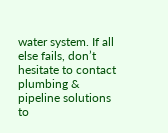water system. If all else fails, don’t hesitate to contact plumbing & pipeline solutions to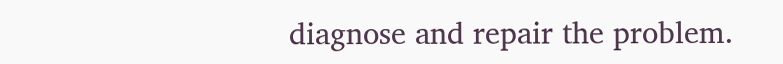diagnose and repair the problem.